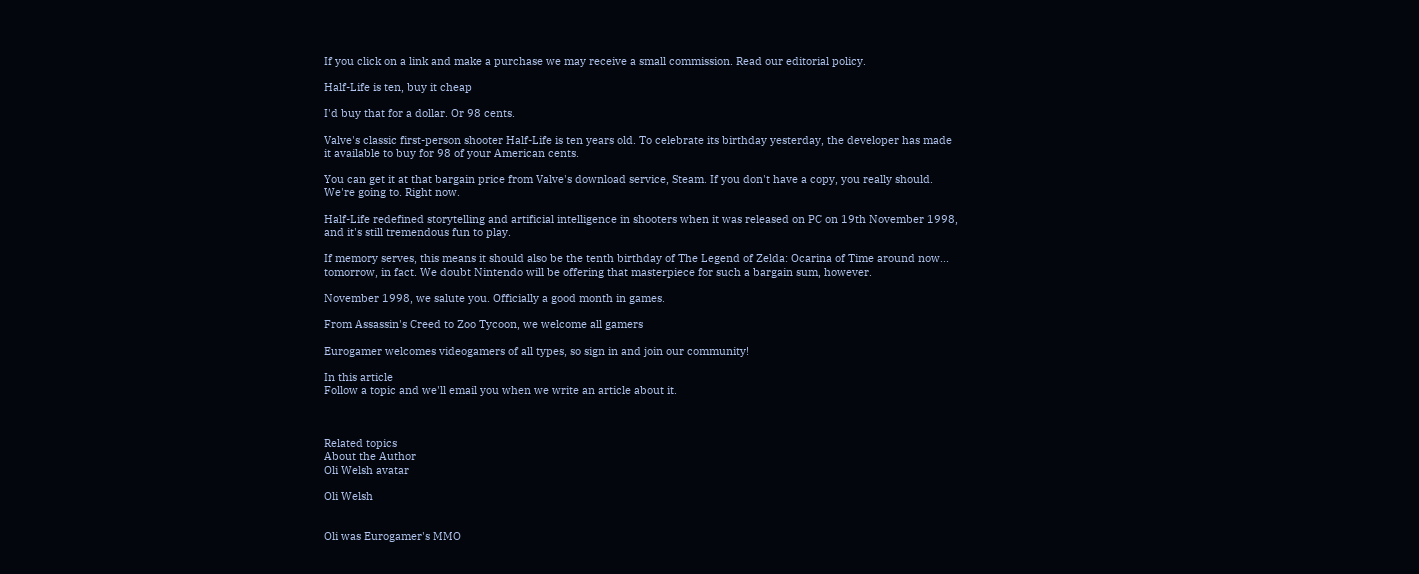If you click on a link and make a purchase we may receive a small commission. Read our editorial policy.

Half-Life is ten, buy it cheap

I'd buy that for a dollar. Or 98 cents.

Valve's classic first-person shooter Half-Life is ten years old. To celebrate its birthday yesterday, the developer has made it available to buy for 98 of your American cents.

You can get it at that bargain price from Valve's download service, Steam. If you don't have a copy, you really should. We're going to. Right now.

Half-Life redefined storytelling and artificial intelligence in shooters when it was released on PC on 19th November 1998, and it's still tremendous fun to play.

If memory serves, this means it should also be the tenth birthday of The Legend of Zelda: Ocarina of Time around now... tomorrow, in fact. We doubt Nintendo will be offering that masterpiece for such a bargain sum, however.

November 1998, we salute you. Officially a good month in games.

From Assassin's Creed to Zoo Tycoon, we welcome all gamers

Eurogamer welcomes videogamers of all types, so sign in and join our community!

In this article
Follow a topic and we'll email you when we write an article about it.



Related topics
About the Author
Oli Welsh avatar

Oli Welsh


Oli was Eurogamer's MMO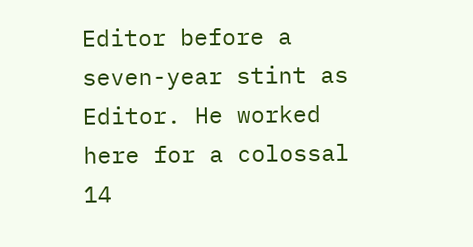Editor before a seven-year stint as Editor. He worked here for a colossal 14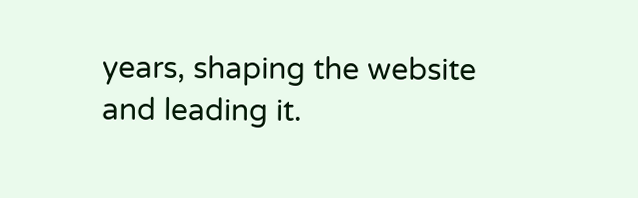years, shaping the website and leading it.